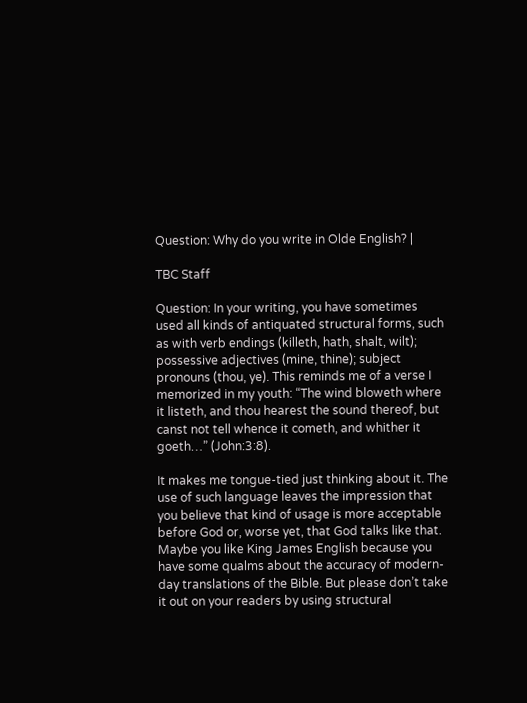Question: Why do you write in Olde English? |

TBC Staff

Question: In your writing, you have sometimes used all kinds of antiquated structural forms, such as with verb endings (killeth, hath, shalt, wilt); possessive adjectives (mine, thine); subject pronouns (thou, ye). This reminds me of a verse I memorized in my youth: “The wind bloweth where it listeth, and thou hearest the sound thereof, but canst not tell whence it cometh, and whither it goeth…” (John:3:8).

It makes me tongue-tied just thinking about it. The use of such language leaves the impression that you believe that kind of usage is more acceptable before God or, worse yet, that God talks like that. Maybe you like King James English because you have some qualms about the accuracy of modern-day translations of the Bible. But please don’t take it out on your readers by using structural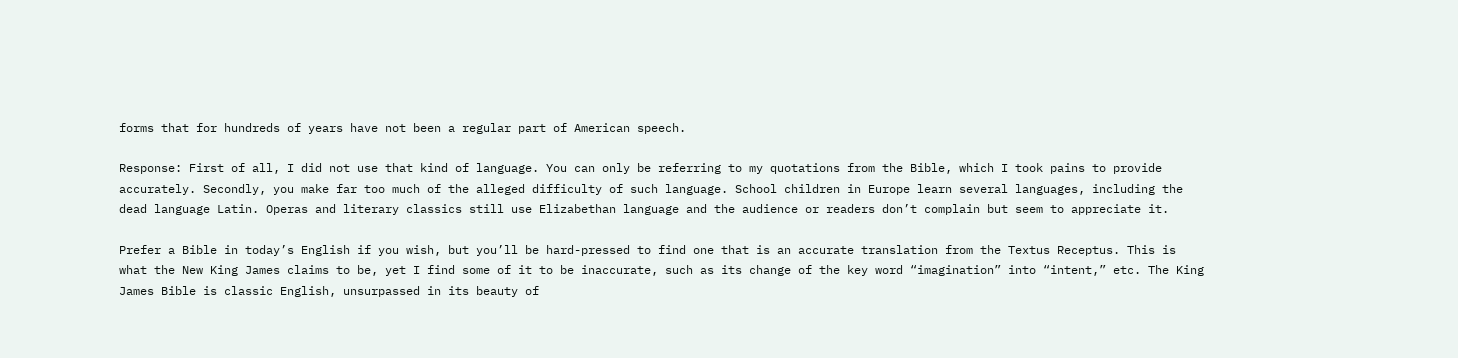forms that for hundreds of years have not been a regular part of American speech.

Response: First of all, I did not use that kind of language. You can only be referring to my quotations from the Bible, which I took pains to provide accurately. Secondly, you make far too much of the alleged difficulty of such language. School children in Europe learn several languages, including the dead language Latin. Operas and literary classics still use Elizabethan language and the audience or readers don’t complain but seem to appreciate it.

Prefer a Bible in today’s English if you wish, but you’ll be hard-pressed to find one that is an accurate translation from the Textus Receptus. This is what the New King James claims to be, yet I find some of it to be inaccurate, such as its change of the key word “imagination” into “intent,” etc. The King James Bible is classic English, unsurpassed in its beauty of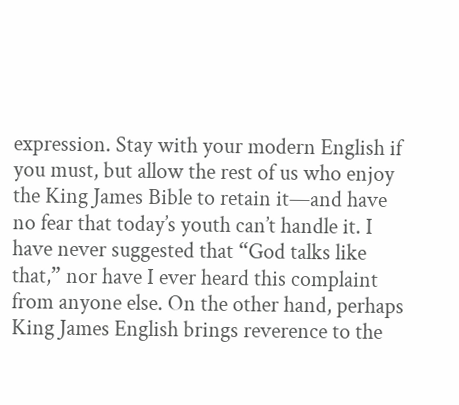expression. Stay with your modern English if you must, but allow the rest of us who enjoy the King James Bible to retain it—and have no fear that today’s youth can’t handle it. I have never suggested that “God talks like that,” nor have I ever heard this complaint from anyone else. On the other hand, perhaps King James English brings reverence to the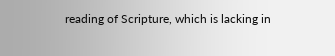reading of Scripture, which is lacking in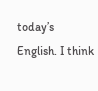today’s English. I think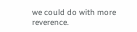we could do with more reverence.